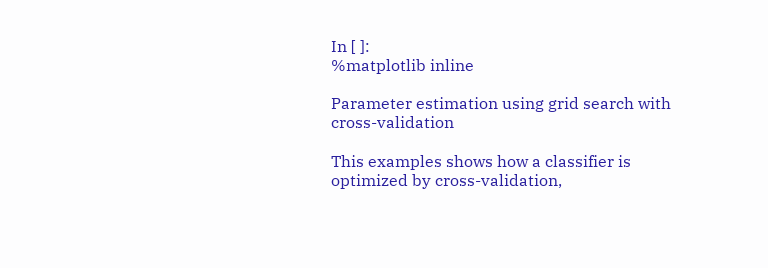In [ ]:
%matplotlib inline

Parameter estimation using grid search with cross-validation

This examples shows how a classifier is optimized by cross-validation,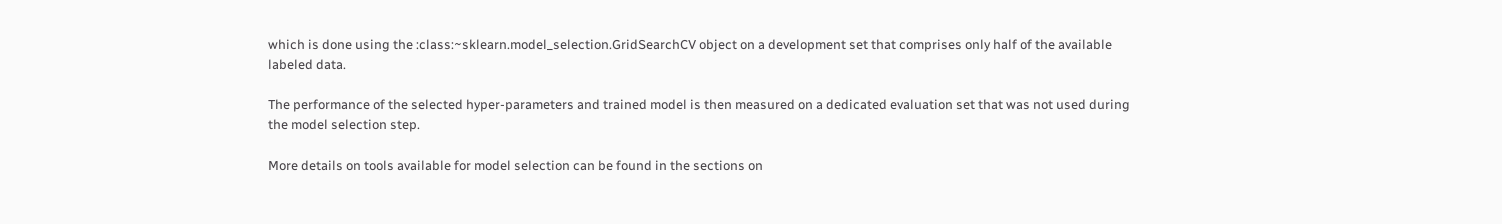which is done using the :class:~sklearn.model_selection.GridSearchCV object on a development set that comprises only half of the available labeled data.

The performance of the selected hyper-parameters and trained model is then measured on a dedicated evaluation set that was not used during the model selection step.

More details on tools available for model selection can be found in the sections on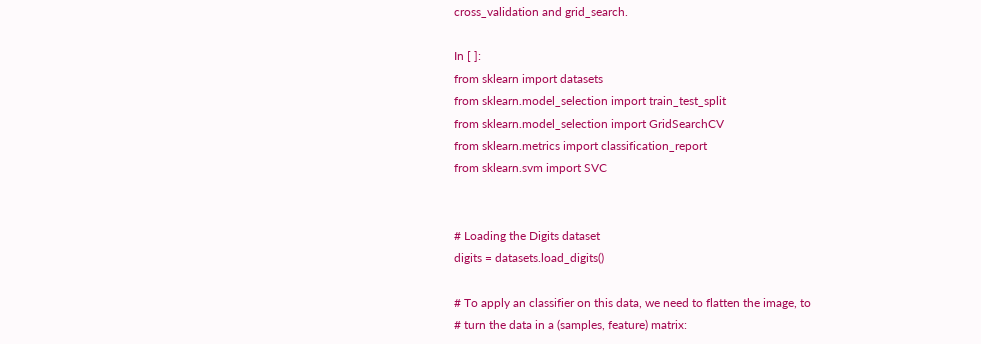cross_validation and grid_search.

In [ ]:
from sklearn import datasets
from sklearn.model_selection import train_test_split
from sklearn.model_selection import GridSearchCV
from sklearn.metrics import classification_report
from sklearn.svm import SVC


# Loading the Digits dataset
digits = datasets.load_digits()

# To apply an classifier on this data, we need to flatten the image, to
# turn the data in a (samples, feature) matrix: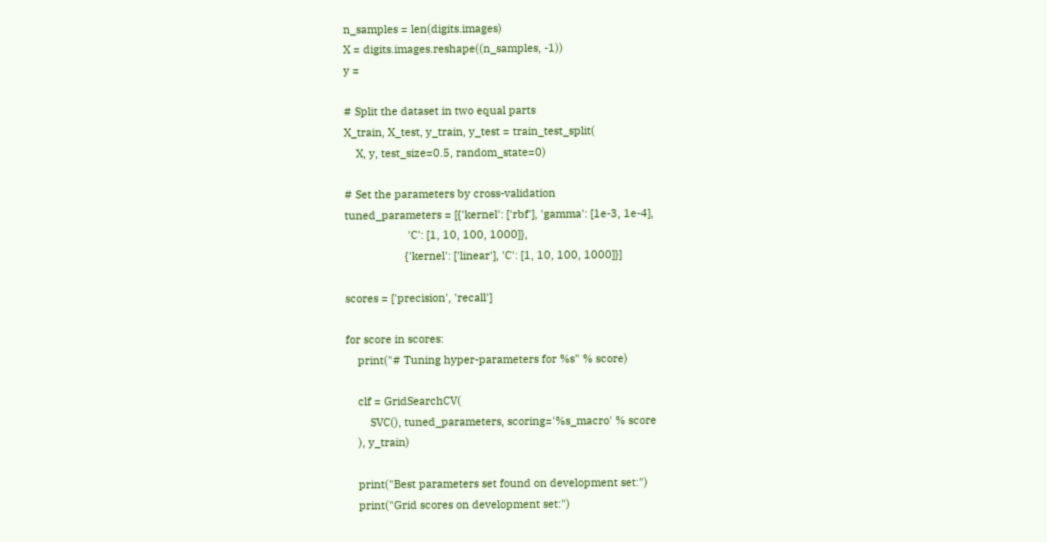n_samples = len(digits.images)
X = digits.images.reshape((n_samples, -1))
y =

# Split the dataset in two equal parts
X_train, X_test, y_train, y_test = train_test_split(
    X, y, test_size=0.5, random_state=0)

# Set the parameters by cross-validation
tuned_parameters = [{'kernel': ['rbf'], 'gamma': [1e-3, 1e-4],
                     'C': [1, 10, 100, 1000]},
                    {'kernel': ['linear'], 'C': [1, 10, 100, 1000]}]

scores = ['precision', 'recall']

for score in scores:
    print("# Tuning hyper-parameters for %s" % score)

    clf = GridSearchCV(
        SVC(), tuned_parameters, scoring='%s_macro' % score
    ), y_train)

    print("Best parameters set found on development set:")
    print("Grid scores on development set:")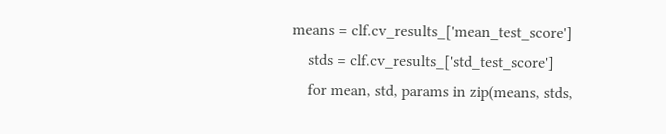means = clf.cv_results_['mean_test_score']
    stds = clf.cv_results_['std_test_score']
    for mean, std, params in zip(means, stds,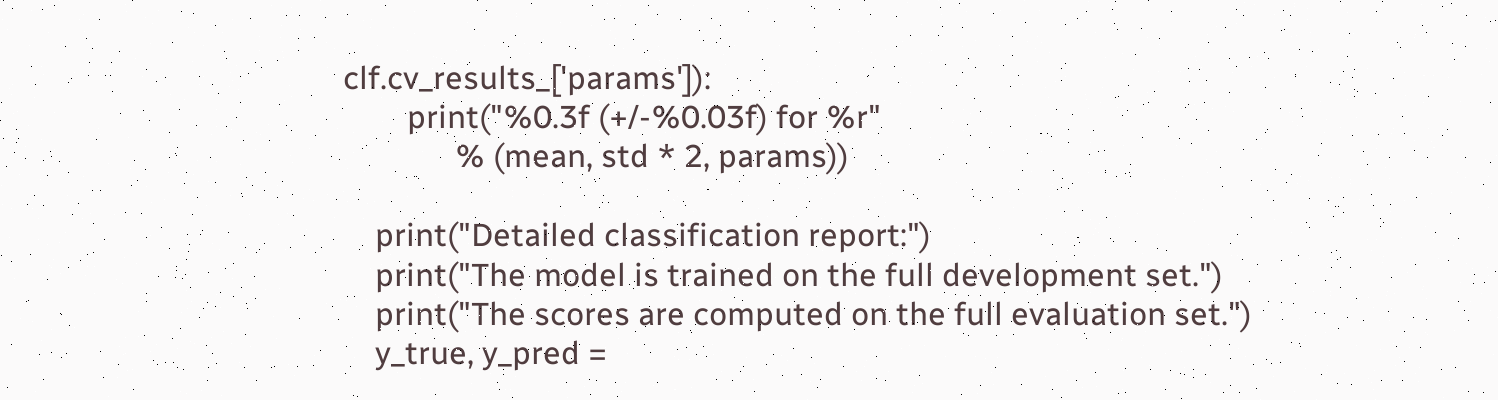clf.cv_results_['params']):
        print("%0.3f (+/-%0.03f) for %r"
              % (mean, std * 2, params))

    print("Detailed classification report:")
    print("The model is trained on the full development set.")
    print("The scores are computed on the full evaluation set.")
    y_true, y_pred =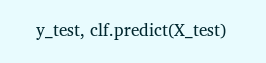y_test, clf.predict(X_test)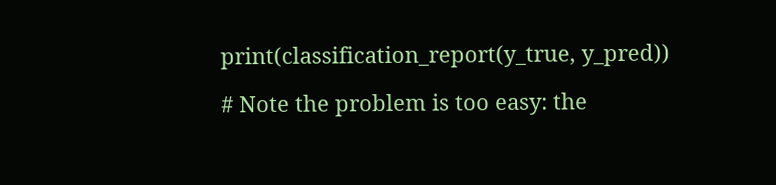print(classification_report(y_true, y_pred))

# Note the problem is too easy: the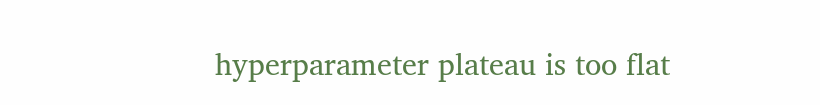hyperparameter plateau is too flat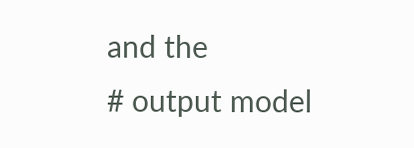and the
# output model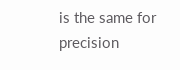is the same for precision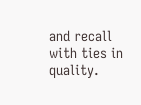and recall with ties in quality.